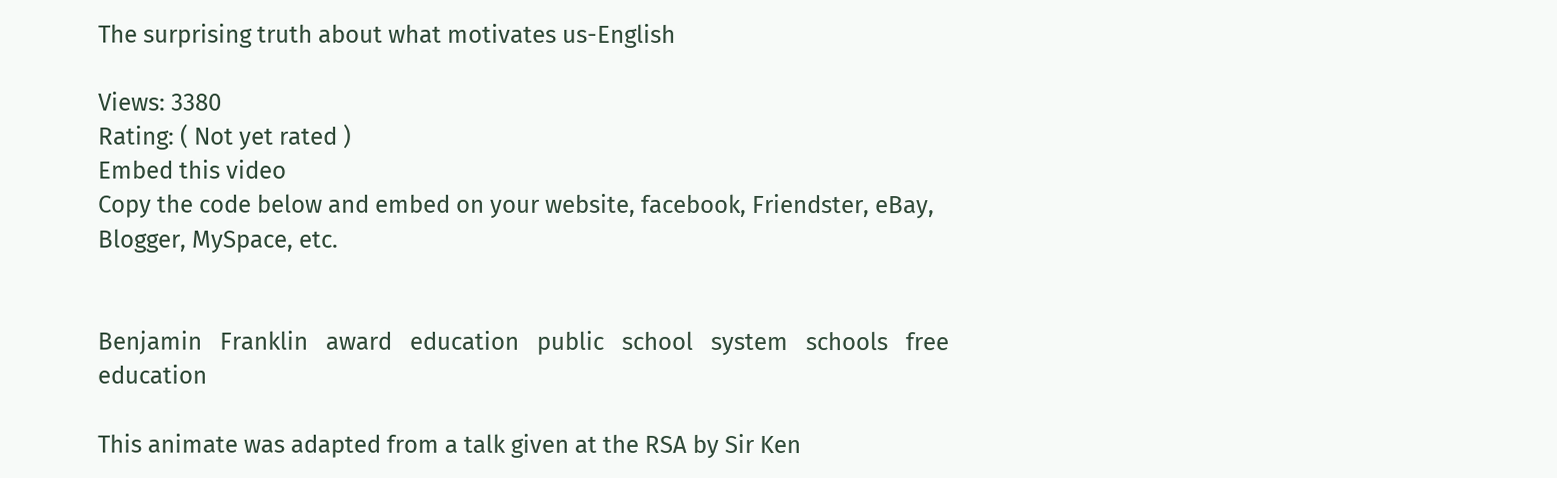The surprising truth about what motivates us-English

Views: 3380
Rating: ( Not yet rated )
Embed this video
Copy the code below and embed on your website, facebook, Friendster, eBay, Blogger, MySpace, etc.


Benjamin   Franklin   award   education   public   school   system   schools   free   education

This animate was adapted from a talk given at the RSA by Sir Ken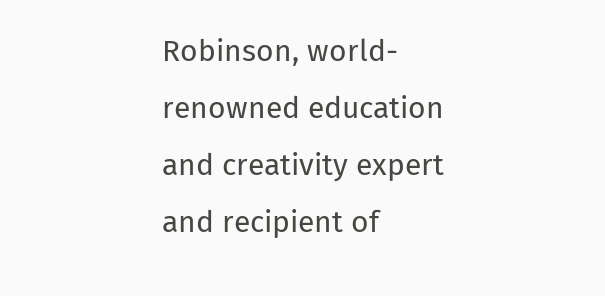Robinson, world-renowned education and creativity expert and recipient of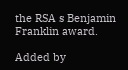the RSA s Benjamin Franklin award.

Added by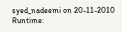syed_nadeemi on 20-11-2010
Runtime: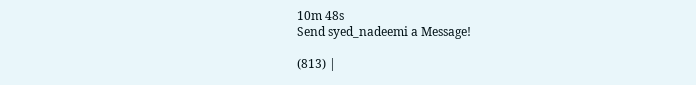10m 48s
Send syed_nadeemi a Message!

(813) |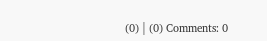(0) | (0) Comments: 0